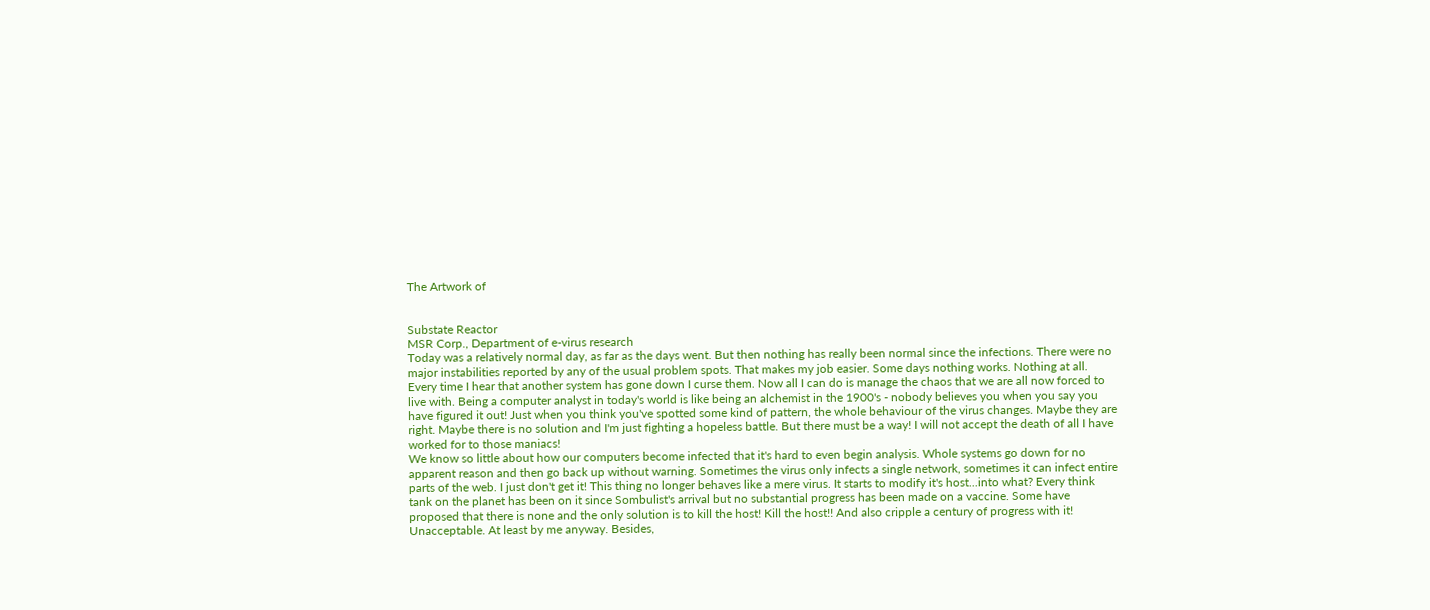The Artwork of


Substate Reactor
MSR Corp., Department of e-virus research
Today was a relatively normal day, as far as the days went. But then nothing has really been normal since the infections. There were no major instabilities reported by any of the usual problem spots. That makes my job easier. Some days nothing works. Nothing at all. Every time I hear that another system has gone down I curse them. Now all I can do is manage the chaos that we are all now forced to live with. Being a computer analyst in today's world is like being an alchemist in the 1900's - nobody believes you when you say you have figured it out! Just when you think you've spotted some kind of pattern, the whole behaviour of the virus changes. Maybe they are right. Maybe there is no solution and I'm just fighting a hopeless battle. But there must be a way! I will not accept the death of all I have worked for to those maniacs!
We know so little about how our computers become infected that it's hard to even begin analysis. Whole systems go down for no apparent reason and then go back up without warning. Sometimes the virus only infects a single network, sometimes it can infect entire parts of the web. I just don't get it! This thing no longer behaves like a mere virus. It starts to modify it's host...into what? Every think tank on the planet has been on it since Sombulist's arrival but no substantial progress has been made on a vaccine. Some have proposed that there is none and the only solution is to kill the host! Kill the host!! And also cripple a century of progress with it!
Unacceptable. At least by me anyway. Besides,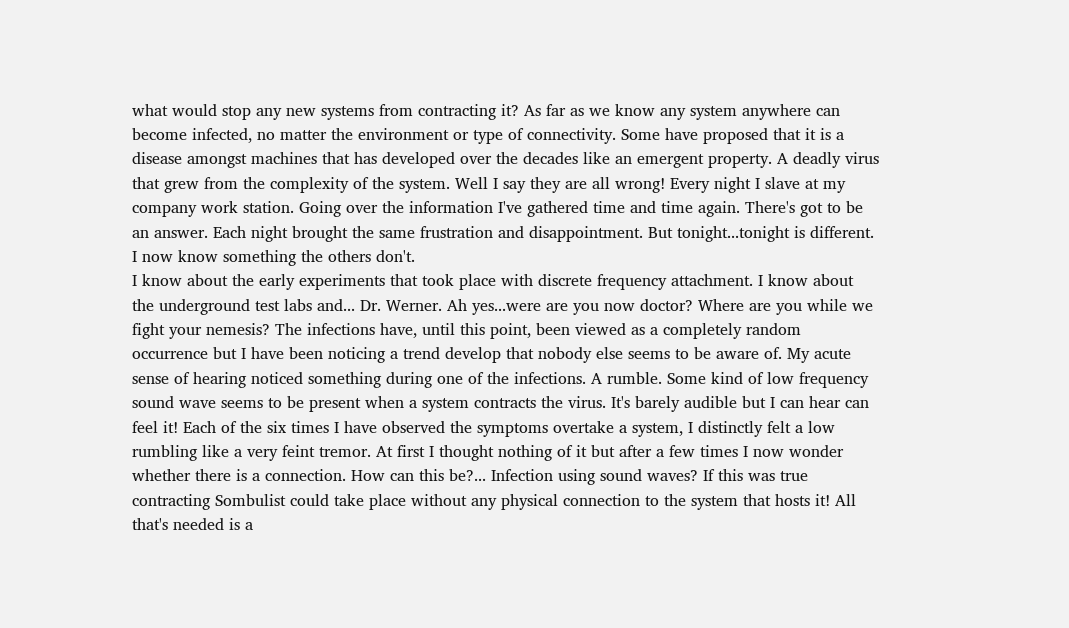what would stop any new systems from contracting it? As far as we know any system anywhere can become infected, no matter the environment or type of connectivity. Some have proposed that it is a disease amongst machines that has developed over the decades like an emergent property. A deadly virus that grew from the complexity of the system. Well I say they are all wrong! Every night I slave at my company work station. Going over the information I've gathered time and time again. There's got to be an answer. Each night brought the same frustration and disappointment. But tonight...tonight is different. I now know something the others don't.
I know about the early experiments that took place with discrete frequency attachment. I know about the underground test labs and... Dr. Werner. Ah yes...were are you now doctor? Where are you while we fight your nemesis? The infections have, until this point, been viewed as a completely random occurrence but I have been noticing a trend develop that nobody else seems to be aware of. My acute sense of hearing noticed something during one of the infections. A rumble. Some kind of low frequency sound wave seems to be present when a system contracts the virus. It's barely audible but I can hear can feel it! Each of the six times I have observed the symptoms overtake a system, I distinctly felt a low rumbling like a very feint tremor. At first I thought nothing of it but after a few times I now wonder whether there is a connection. How can this be?... Infection using sound waves? If this was true contracting Sombulist could take place without any physical connection to the system that hosts it! All that's needed is a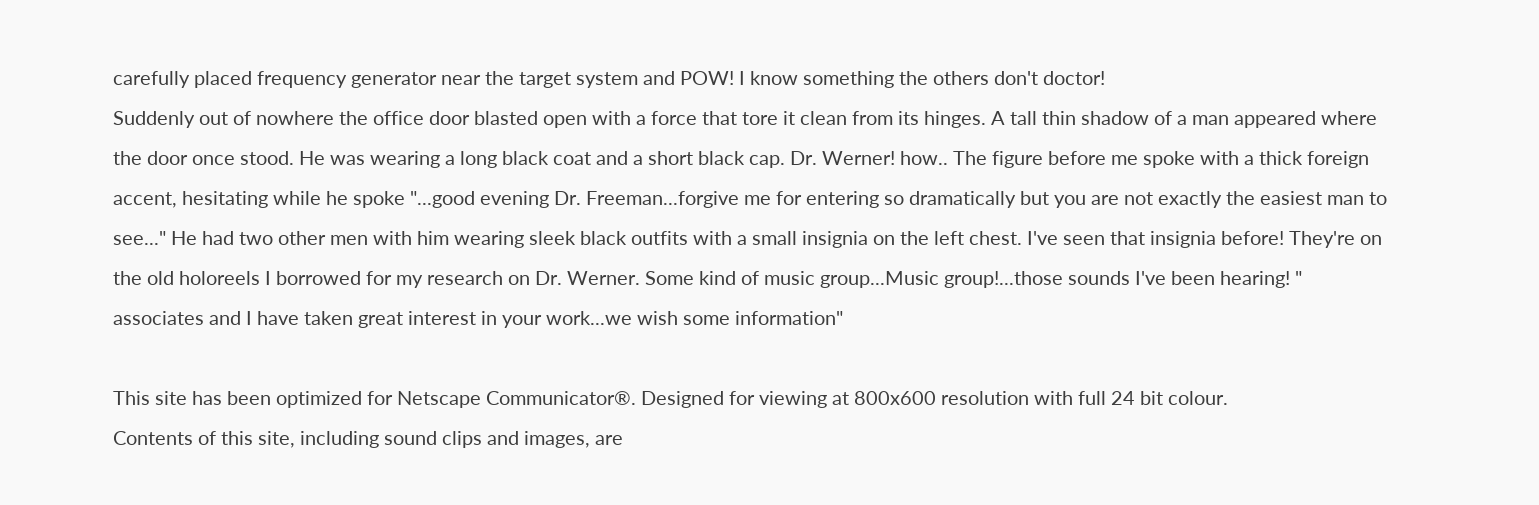carefully placed frequency generator near the target system and POW! I know something the others don't doctor!
Suddenly out of nowhere the office door blasted open with a force that tore it clean from its hinges. A tall thin shadow of a man appeared where the door once stood. He was wearing a long black coat and a short black cap. Dr. Werner! how.. The figure before me spoke with a thick foreign accent, hesitating while he spoke "...good evening Dr. Freeman...forgive me for entering so dramatically but you are not exactly the easiest man to see..." He had two other men with him wearing sleek black outfits with a small insignia on the left chest. I've seen that insignia before! They're on the old holoreels I borrowed for my research on Dr. Werner. Some kind of music group...Music group!...those sounds I've been hearing! " associates and I have taken great interest in your work...we wish some information"

This site has been optimized for Netscape Communicator®. Designed for viewing at 800x600 resolution with full 24 bit colour.
Contents of this site, including sound clips and images, are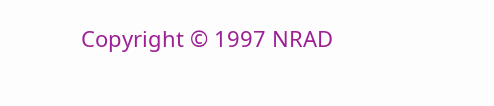Copyright © 1997 NRAD